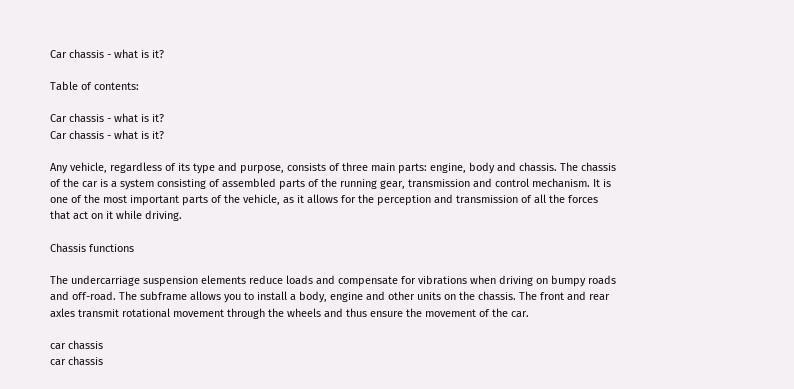Car chassis - what is it?

Table of contents:

Car chassis - what is it?
Car chassis - what is it?

Any vehicle, regardless of its type and purpose, consists of three main parts: engine, body and chassis. The chassis of the car is a system consisting of assembled parts of the running gear, transmission and control mechanism. It is one of the most important parts of the vehicle, as it allows for the perception and transmission of all the forces that act on it while driving.

Chassis functions

The undercarriage suspension elements reduce loads and compensate for vibrations when driving on bumpy roads and off-road. The subframe allows you to install a body, engine and other units on the chassis. The front and rear axles transmit rotational movement through the wheels and thus ensure the movement of the car.

car chassis
car chassis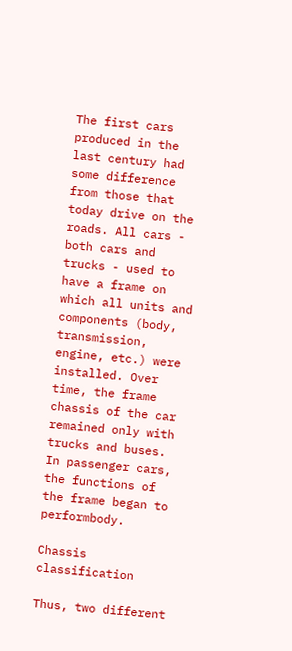The first cars produced in the last century had some difference from those that today drive on the roads. All cars - both cars and trucks - used to have a frame on which all units and components (body, transmission, engine, etc.) were installed. Over time, the frame chassis of the car remained only with trucks and buses. In passenger cars, the functions of the frame began to performbody.

Chassis classification

Thus, two different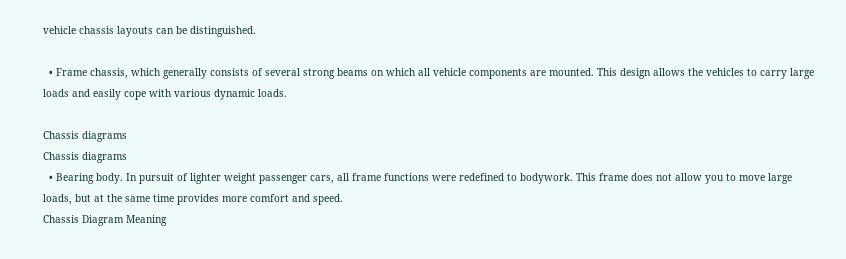vehicle chassis layouts can be distinguished.

  • Frame chassis, which generally consists of several strong beams on which all vehicle components are mounted. This design allows the vehicles to carry large loads and easily cope with various dynamic loads.

Chassis diagrams
Chassis diagrams
  • Bearing body. In pursuit of lighter weight passenger cars, all frame functions were redefined to bodywork. This frame does not allow you to move large loads, but at the same time provides more comfort and speed.
Chassis Diagram Meaning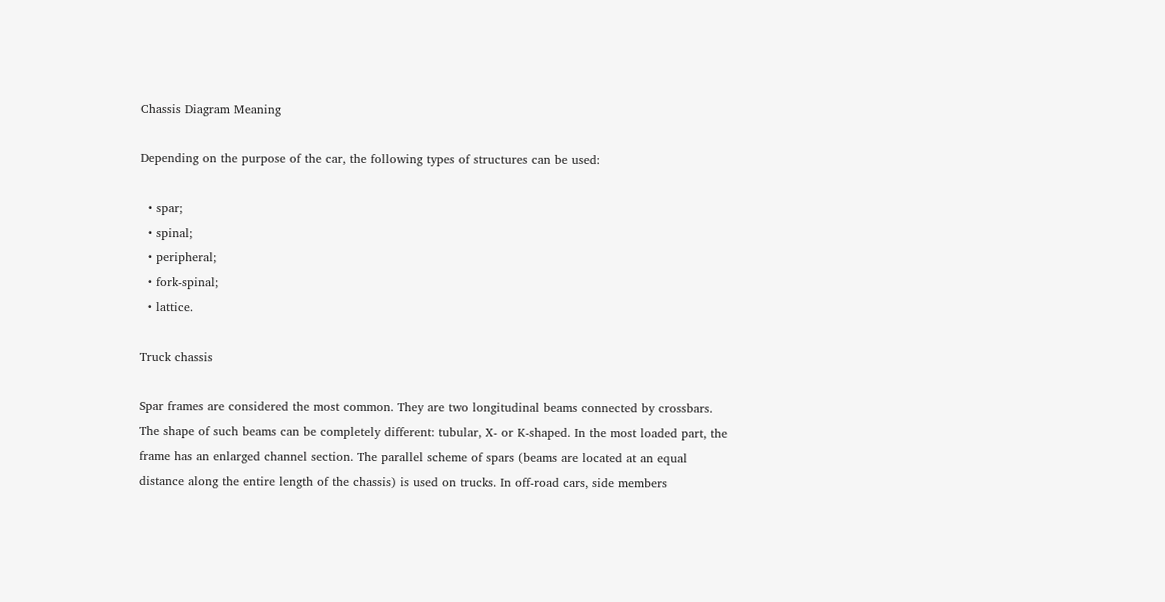Chassis Diagram Meaning

Depending on the purpose of the car, the following types of structures can be used:

  • spar;
  • spinal;
  • peripheral;
  • fork-spinal;
  • lattice.

Truck chassis

Spar frames are considered the most common. They are two longitudinal beams connected by crossbars. The shape of such beams can be completely different: tubular, X- or K-shaped. In the most loaded part, the frame has an enlarged channel section. The parallel scheme of spars (beams are located at an equal distance along the entire length of the chassis) is used on trucks. In off-road cars, side members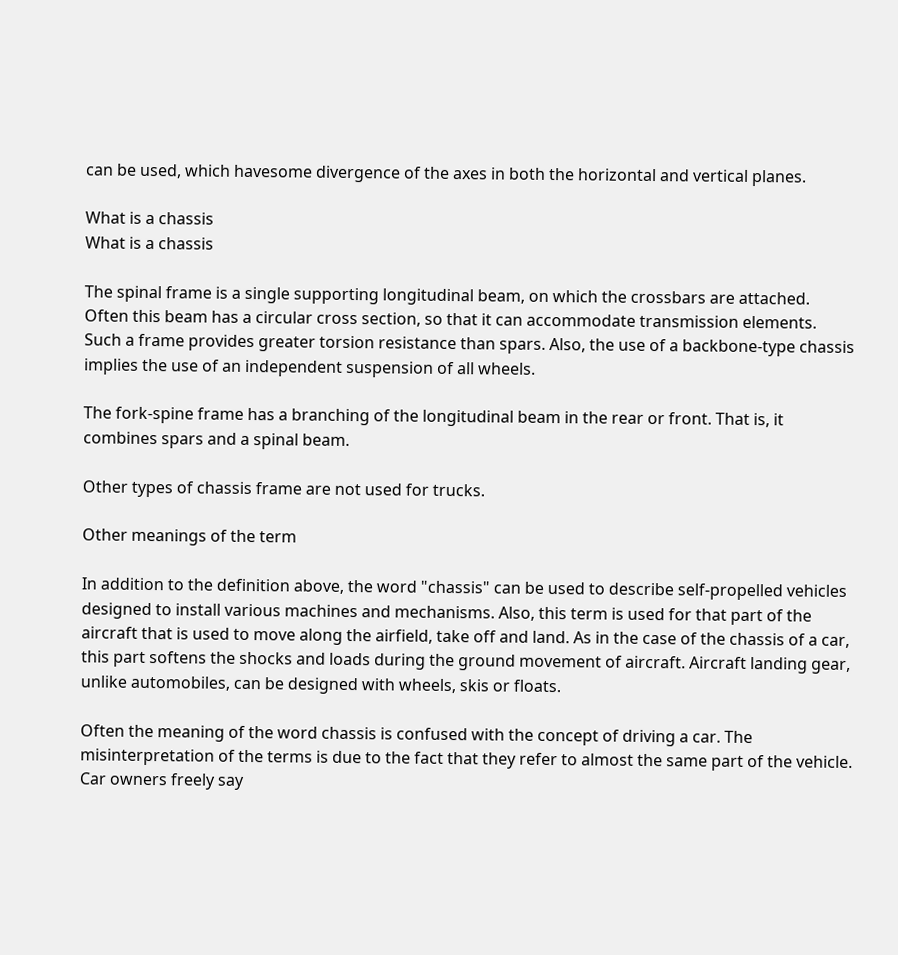can be used, which havesome divergence of the axes in both the horizontal and vertical planes.

What is a chassis
What is a chassis

The spinal frame is a single supporting longitudinal beam, on which the crossbars are attached. Often this beam has a circular cross section, so that it can accommodate transmission elements. Such a frame provides greater torsion resistance than spars. Also, the use of a backbone-type chassis implies the use of an independent suspension of all wheels.

The fork-spine frame has a branching of the longitudinal beam in the rear or front. That is, it combines spars and a spinal beam.

Other types of chassis frame are not used for trucks.

Other meanings of the term

In addition to the definition above, the word "chassis" can be used to describe self-propelled vehicles designed to install various machines and mechanisms. Also, this term is used for that part of the aircraft that is used to move along the airfield, take off and land. As in the case of the chassis of a car, this part softens the shocks and loads during the ground movement of aircraft. Aircraft landing gear, unlike automobiles, can be designed with wheels, skis or floats.

Often the meaning of the word chassis is confused with the concept of driving a car. The misinterpretation of the terms is due to the fact that they refer to almost the same part of the vehicle. Car owners freely say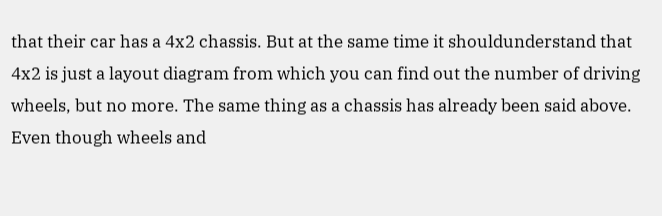that their car has a 4x2 chassis. But at the same time it shouldunderstand that 4x2 is just a layout diagram from which you can find out the number of driving wheels, but no more. The same thing as a chassis has already been said above. Even though wheels and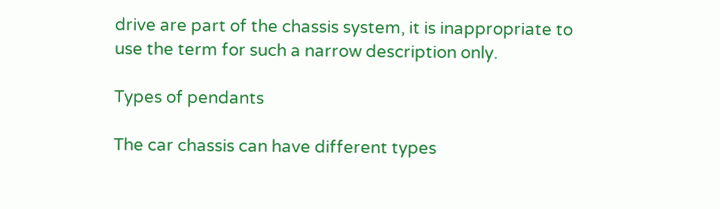drive are part of the chassis system, it is inappropriate to use the term for such a narrow description only.

Types of pendants

The car chassis can have different types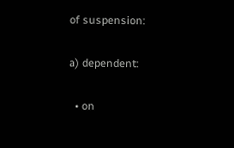of suspension:

a) dependent:

  • on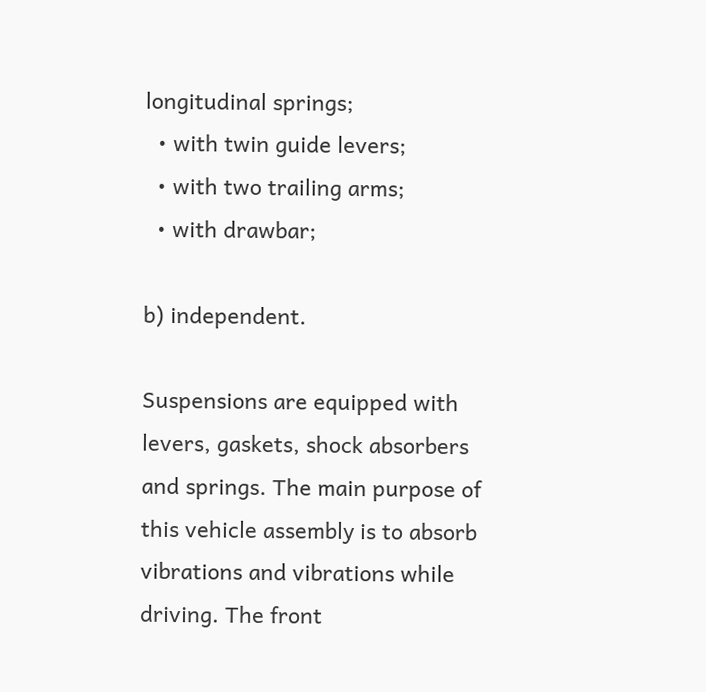longitudinal springs;
  • with twin guide levers;
  • with two trailing arms;
  • with drawbar;

b) independent.

Suspensions are equipped with levers, gaskets, shock absorbers and springs. The main purpose of this vehicle assembly is to absorb vibrations and vibrations while driving. The front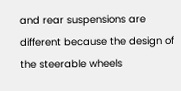and rear suspensions are different because the design of the steerable wheels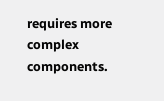requires more complex components.